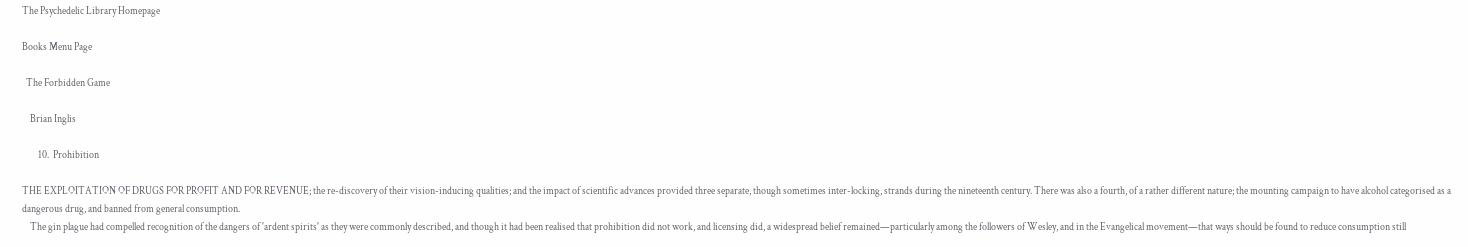The Psychedelic Library Homepage

Books Menu Page

  The Forbidden Game

    Brian Inglis

        10.  Prohibition

THE EXPLOITATION OF DRUGS FOR PROFIT AND FOR REVENUE; the re-discovery of their vision-inducing qualities; and the impact of scientific advances provided three separate, though sometimes inter-locking, strands during the nineteenth century. There was also a fourth, of a rather different nature; the mounting campaign to have alcohol categorised as a dangerous drug, and banned from general consumption.
    The gin plague had compelled recognition of the dangers of 'ardent spirits' as they were commonly described, and though it had been realised that prohibition did not work, and licensing did, a widespread belief remained—particularly among the followers of Wesley, and in the Evangelical movement—that ways should be found to reduce consumption still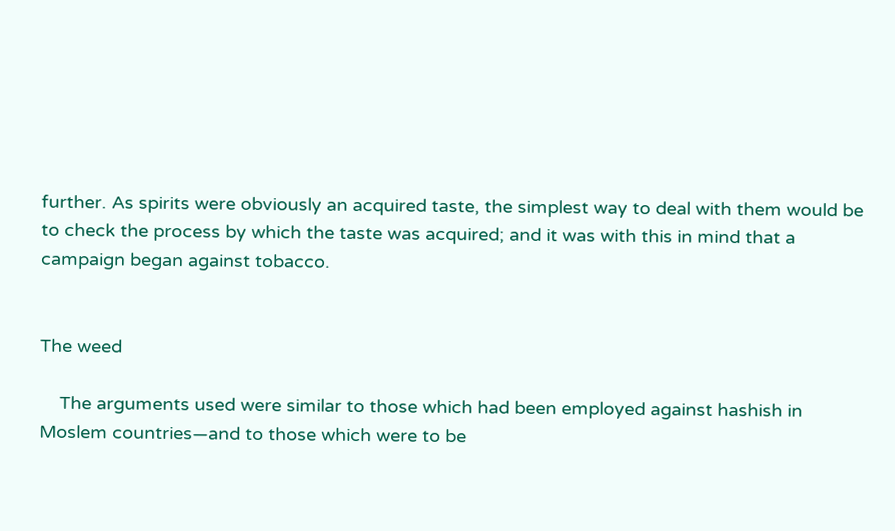further. As spirits were obviously an acquired taste, the simplest way to deal with them would be to check the process by which the taste was acquired; and it was with this in mind that a campaign began against tobacco.


The weed

    The arguments used were similar to those which had been employed against hashish in Moslem countries—and to those which were to be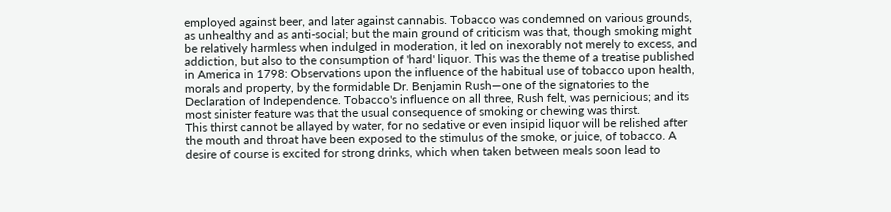employed against beer, and later against cannabis. Tobacco was condemned on various grounds, as unhealthy and as anti-social; but the main ground of criticism was that, though smoking might be relatively harmless when indulged in moderation, it led on inexorably not merely to excess, and addiction, but also to the consumption of 'hard' liquor. This was the theme of a treatise published in America in 1798: Observations upon the influence of the habitual use of tobacco upon health, morals and property, by the formidable Dr. Benjamin Rush—one of the signatories to the Declaration of Independence. Tobacco's influence on all three, Rush felt, was pernicious; and its most sinister feature was that the usual consequence of smoking or chewing was thirst.
This thirst cannot be allayed by water, for no sedative or even insipid liquor will be relished after the mouth and throat have been exposed to the stimulus of the smoke, or juice, of tobacco. A desire of course is excited for strong drinks, which when taken between meals soon lead to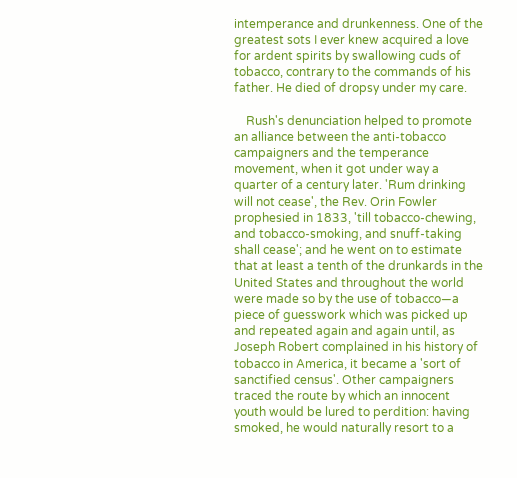intemperance and drunkenness. One of the greatest sots I ever knew acquired a love for ardent spirits by swallowing cuds of tobacco, contrary to the commands of his father. He died of dropsy under my care.

    Rush's denunciation helped to promote an alliance between the anti-tobacco campaigners and the temperance movement, when it got under way a quarter of a century later. 'Rum drinking will not cease', the Rev. Orin Fowler prophesied in 1833, 'till tobacco-chewing, and tobacco-smoking, and snuff-taking shall cease'; and he went on to estimate that at least a tenth of the drunkards in the United States and throughout the world were made so by the use of tobacco—a piece of guesswork which was picked up and repeated again and again until, as Joseph Robert complained in his history of tobacco in America, it became a 'sort of sanctified census'. Other campaigners traced the route by which an innocent youth would be lured to perdition: having smoked, he would naturally resort to a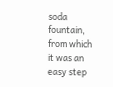soda fountain, from which it was an easy step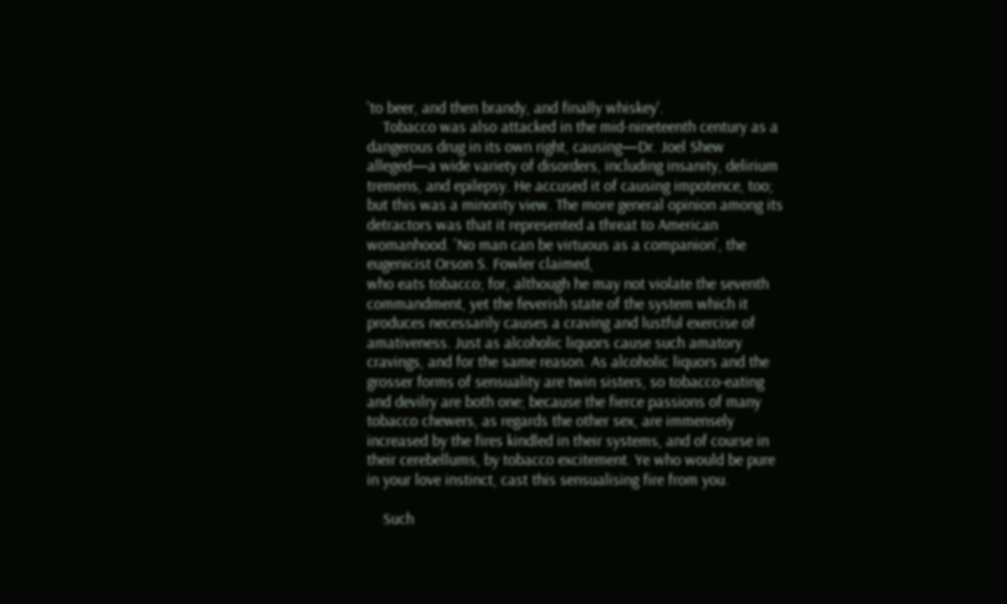'to beer, and then brandy, and finally whiskey'.
    Tobacco was also attacked in the mid-nineteenth century as a dangerous drug in its own right, causing—Dr. Joel Shew alleged—a wide variety of disorders, including insanity, delirium tremens, and epilepsy. He accused it of causing impotence, too; but this was a minority view. The more general opinion among its detractors was that it represented a threat to American womanhood. 'No man can be virtuous as a companion', the eugenicist Orson S. Fowler claimed,
who eats tobacco; for, although he may not violate the seventh commandment, yet the feverish state of the system which it produces necessarily causes a craving and lustful exercise of amativeness. Just as alcoholic liquors cause such amatory cravings, and for the same reason. As alcoholic liquors and the grosser forms of sensuality are twin sisters, so tobacco-eating and devilry are both one; because the fierce passions of many tobacco chewers, as regards the other sex, are immensely increased by the fires kindled in their systems, and of course in their cerebellums, by tobacco excitement. Ye who would be pure in your love instinct, cast this sensualising fire from you.

    Such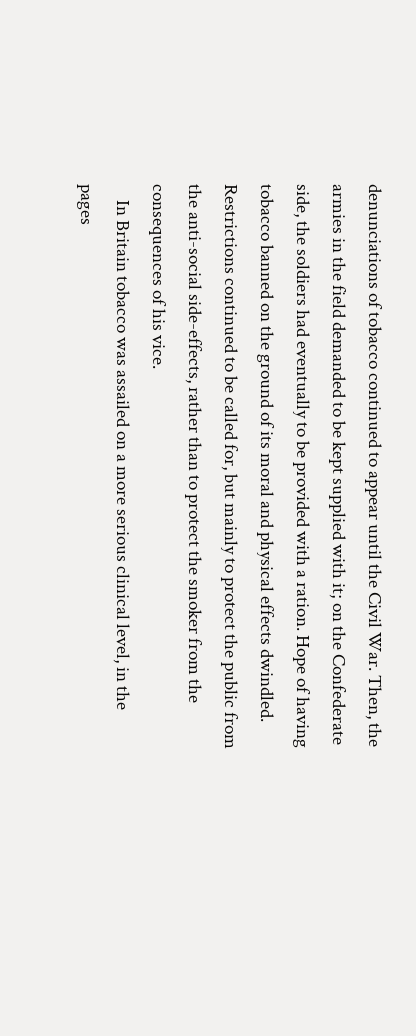denunciations of tobacco continued to appear until the Civil War. Then, the armies in the field demanded to be kept supplied with it; on the Confederate side, the soldiers had eventually to be provided with a ration. Hope of having tobacco banned on the ground of its moral and physical effects dwindled. Restrictions continued to be called for, but mainly to protect the public from the anti-social side-effects, rather than to protect the smoker from the consequences of his vice.
    In Britain tobacco was assailed on a more serious clinical level, in the pages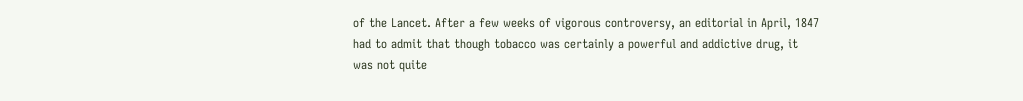of the Lancet. After a few weeks of vigorous controversy, an editorial in April, 1847 had to admit that though tobacco was certainly a powerful and addictive drug, it was not quite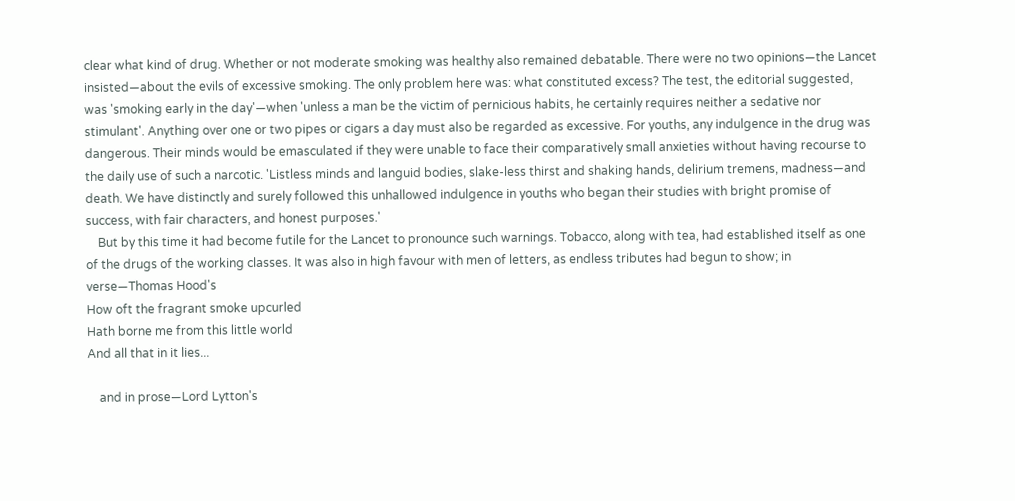clear what kind of drug. Whether or not moderate smoking was healthy also remained debatable. There were no two opinions—the Lancet insisted—about the evils of excessive smoking. The only problem here was: what constituted excess? The test, the editorial suggested, was 'smoking early in the day'—when 'unless a man be the victim of pernicious habits, he certainly requires neither a sedative nor stimulant'. Anything over one or two pipes or cigars a day must also be regarded as excessive. For youths, any indulgence in the drug was dangerous. Their minds would be emasculated if they were unable to face their comparatively small anxieties without having recourse to the daily use of such a narcotic. 'Listless minds and languid bodies, slake-less thirst and shaking hands, delirium tremens, madness—and death. We have distinctly and surely followed this unhallowed indulgence in youths who began their studies with bright promise of success, with fair characters, and honest purposes.'
    But by this time it had become futile for the Lancet to pronounce such warnings. Tobacco, along with tea, had established itself as one of the drugs of the working classes. It was also in high favour with men of letters, as endless tributes had begun to show; in verse—Thomas Hood's
How oft the fragrant smoke upcurled
Hath borne me from this little world
And all that in it lies...

    and in prose—Lord Lytton's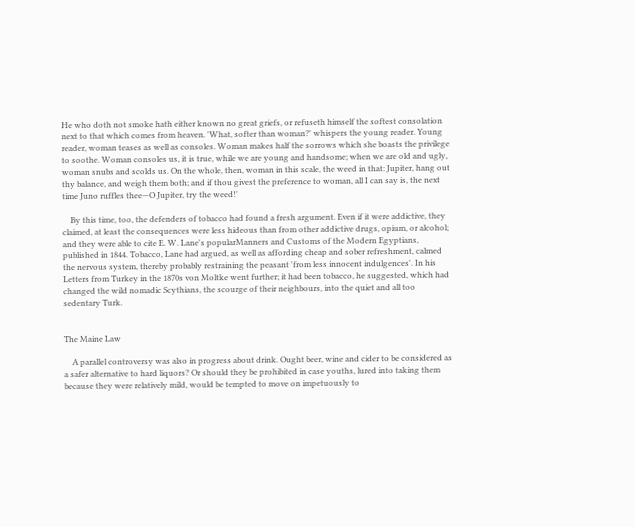He who doth not smoke hath either known no great griefs, or refuseth himself the softest consolation next to that which comes from heaven. 'What, softer than woman?' whispers the young reader. Young reader, woman teases as well as consoles. Woman makes half the sorrows which she boasts the privilege to soothe. Woman consoles us, it is true, while we are young and handsome; when we are old and ugly, woman snubs and scolds us. On the whole, then, woman in this scale, the weed in that: Jupiter, hang out thy balance, and weigh them both; and if thou givest the preference to woman, all I can say is, the next time Juno ruffles thee—O Jupiter, try the weed!'

    By this time, too, the defenders of tobacco had found a fresh argument. Even if it were addictive, they claimed, at least the consequences were less hideous than from other addictive drugs, opium, or alcohol; and they were able to cite E. W. Lane's popularManners and Customs of the Modern Egyptians, published in 1844. Tobacco, Lane had argued, as well as affording cheap and sober refreshment, calmed the nervous system, thereby probably restraining the peasant 'from less innocent indulgences'. In his Letters from Turkey in the 1870s von Moltke went further; it had been tobacco, he suggested, which had changed the wild nomadic Scythians, the scourge of their neighbours, into the quiet and all too sedentary Turk.


The Maine Law

    A parallel controversy was also in progress about drink. Ought beer, wine and cider to be considered as a safer alternative to hard liquors? Or should they be prohibited in case youths, lured into taking them because they were relatively mild, would be tempted to move on impetuously to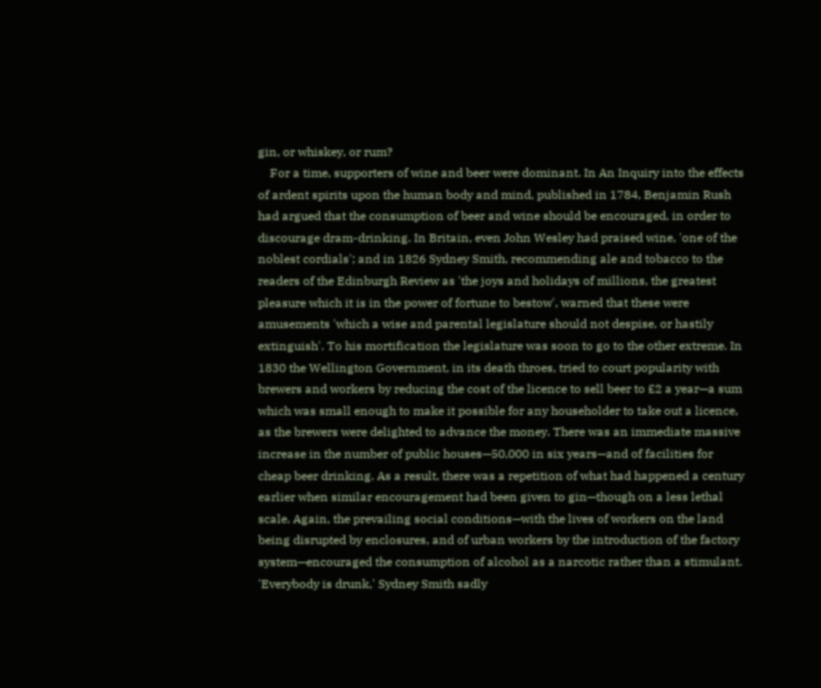gin, or whiskey, or rum?
    For a time, supporters of wine and beer were dominant. In An Inquiry into the effects of ardent spirits upon the human body and mind, published in 1784, Benjamin Rush had argued that the consumption of beer and wine should be encouraged, in order to discourage dram-drinking. In Britain, even John Wesley had praised wine, 'one of the noblest cordials'; and in 1826 Sydney Smith, recommending ale and tobacco to the readers of the Edinburgh Review as 'the joys and holidays of millions, the greatest pleasure which it is in the power of fortune to bestow', warned that these were amusements 'which a wise and parental legislature should not despise, or hastily extinguish'. To his mortification the legislature was soon to go to the other extreme. In 1830 the Wellington Government, in its death throes, tried to court popularity with brewers and workers by reducing the cost of the licence to sell beer to £2 a year—a sum which was small enough to make it possible for any householder to take out a licence, as the brewers were delighted to advance the money. There was an immediate massive increase in the number of public houses—50,000 in six years—and of facilities for cheap beer drinking. As a result, there was a repetition of what had happened a century earlier when similar encouragement had been given to gin—though on a less lethal scale. Again, the prevailing social conditions—with the lives of workers on the land being disrupted by enclosures, and of urban workers by the introduction of the factory system—encouraged the consumption of alcohol as a narcotic rather than a stimulant. 'Everybody is drunk,' Sydney Smith sadly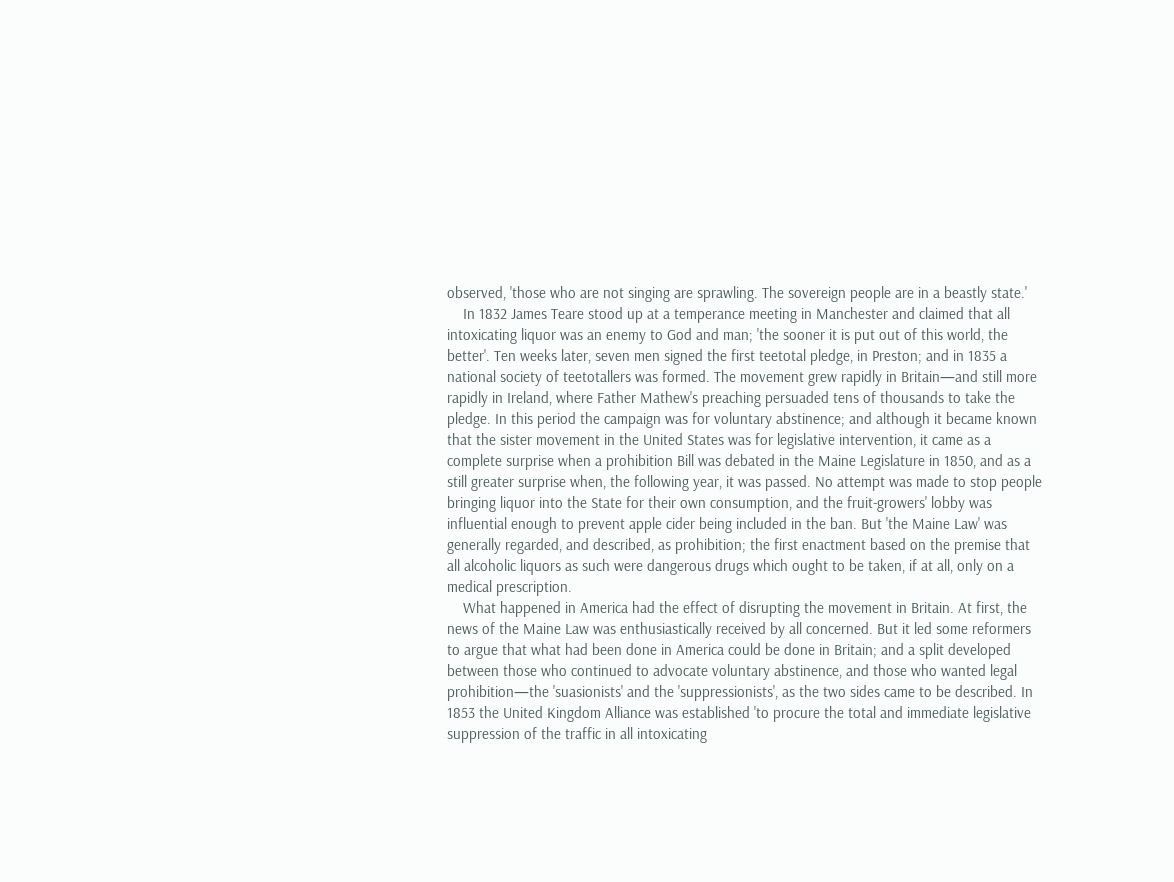observed, 'those who are not singing are sprawling. The sovereign people are in a beastly state.'
    In 1832 James Teare stood up at a temperance meeting in Manchester and claimed that all intoxicating liquor was an enemy to God and man; 'the sooner it is put out of this world, the better'. Ten weeks later, seven men signed the first teetotal pledge, in Preston; and in 1835 a national society of teetotallers was formed. The movement grew rapidly in Britain—and still more rapidly in Ireland, where Father Mathew's preaching persuaded tens of thousands to take the pledge. In this period the campaign was for voluntary abstinence; and although it became known that the sister movement in the United States was for legislative intervention, it came as a complete surprise when a prohibition Bill was debated in the Maine Legislature in 1850, and as a still greater surprise when, the following year, it was passed. No attempt was made to stop people bringing liquor into the State for their own consumption, and the fruit-growers' lobby was influential enough to prevent apple cider being included in the ban. But 'the Maine Law' was generally regarded, and described, as prohibition; the first enactment based on the premise that all alcoholic liquors as such were dangerous drugs which ought to be taken, if at all, only on a medical prescription.
    What happened in America had the effect of disrupting the movement in Britain. At first, the news of the Maine Law was enthusiastically received by all concerned. But it led some reformers to argue that what had been done in America could be done in Britain; and a split developed between those who continued to advocate voluntary abstinence, and those who wanted legal prohibition—the 'suasionists' and the 'suppressionists', as the two sides came to be described. In 1853 the United Kingdom Alliance was established 'to procure the total and immediate legislative suppression of the traffic in all intoxicating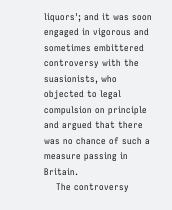liquors'; and it was soon engaged in vigorous and sometimes embittered controversy with the suasionists, who objected to legal compulsion on principle and argued that there was no chance of such a measure passing in Britain.
    The controversy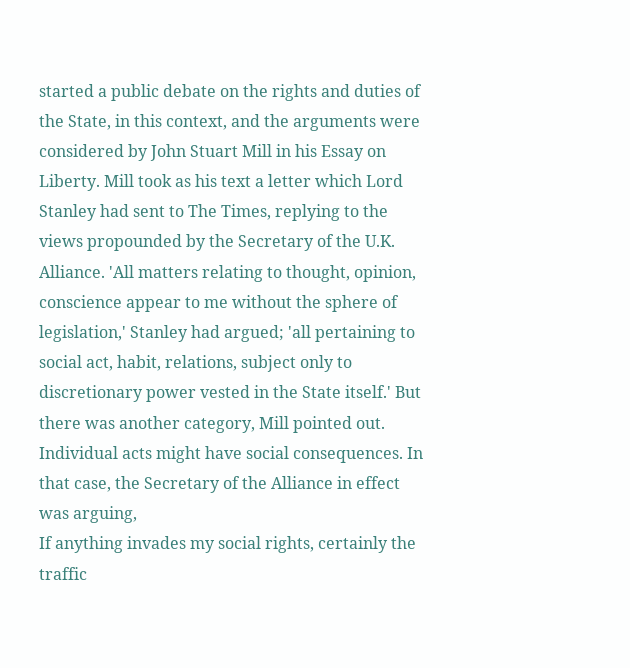started a public debate on the rights and duties of the State, in this context, and the arguments were considered by John Stuart Mill in his Essay on Liberty. Mill took as his text a letter which Lord Stanley had sent to The Times, replying to the views propounded by the Secretary of the U.K. Alliance. 'All matters relating to thought, opinion, conscience appear to me without the sphere of legislation,' Stanley had argued; 'all pertaining to social act, habit, relations, subject only to discretionary power vested in the State itself.' But there was another category, Mill pointed out. Individual acts might have social consequences. In that case, the Secretary of the Alliance in effect was arguing,
If anything invades my social rights, certainly the traffic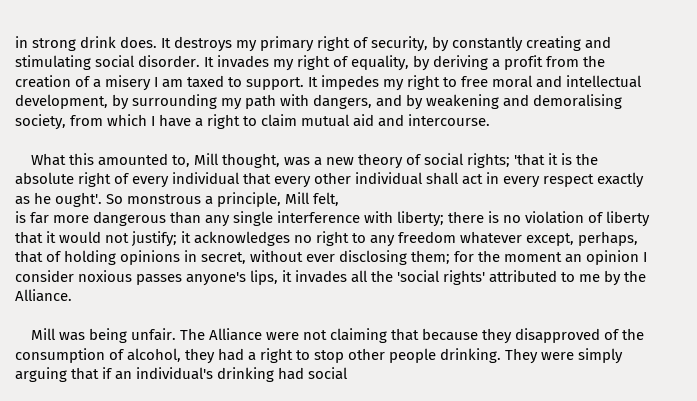in strong drink does. It destroys my primary right of security, by constantly creating and stimulating social disorder. It invades my right of equality, by deriving a profit from the creation of a misery I am taxed to support. It impedes my right to free moral and intellectual development, by surrounding my path with dangers, and by weakening and demoralising society, from which I have a right to claim mutual aid and intercourse.

    What this amounted to, Mill thought, was a new theory of social rights; 'that it is the absolute right of every individual that every other individual shall act in every respect exactly as he ought'. So monstrous a principle, Mill felt,
is far more dangerous than any single interference with liberty; there is no violation of liberty that it would not justify; it acknowledges no right to any freedom whatever except, perhaps, that of holding opinions in secret, without ever disclosing them; for the moment an opinion I consider noxious passes anyone's lips, it invades all the 'social rights' attributed to me by the Alliance.

    Mill was being unfair. The Alliance were not claiming that because they disapproved of the consumption of alcohol, they had a right to stop other people drinking. They were simply arguing that if an individual's drinking had social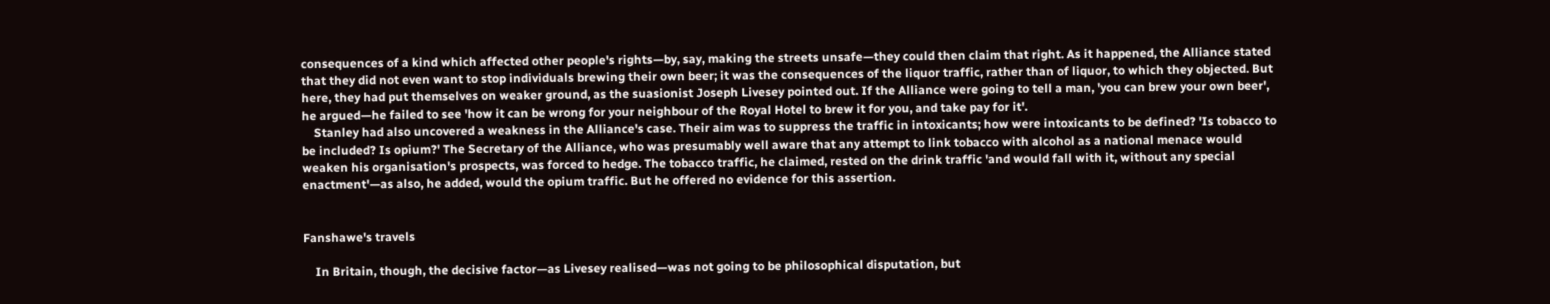consequences of a kind which affected other people's rights—by, say, making the streets unsafe—they could then claim that right. As it happened, the Alliance stated that they did not even want to stop individuals brewing their own beer; it was the consequences of the liquor traffic, rather than of liquor, to which they objected. But here, they had put themselves on weaker ground, as the suasionist Joseph Livesey pointed out. If the Alliance were going to tell a man, 'you can brew your own beer', he argued—he failed to see 'how it can be wrong for your neighbour of the Royal Hotel to brew it for you, and take pay for it'.
    Stanley had also uncovered a weakness in the Alliance's case. Their aim was to suppress the traffic in intoxicants; how were intoxicants to be defined? 'Is tobacco to be included? Is opium?' The Secretary of the Alliance, who was presumably well aware that any attempt to link tobacco with alcohol as a national menace would weaken his organisation's prospects, was forced to hedge. The tobacco traffic, he claimed, rested on the drink traffic 'and would fall with it, without any special enactment'—as also, he added, would the opium traffic. But he offered no evidence for this assertion.


Fanshawe's travels

    In Britain, though, the decisive factor—as Livesey realised—was not going to be philosophical disputation, but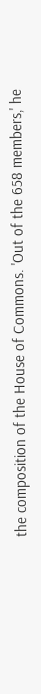the composition of the House of Commons. 'Out of the 658 members,' he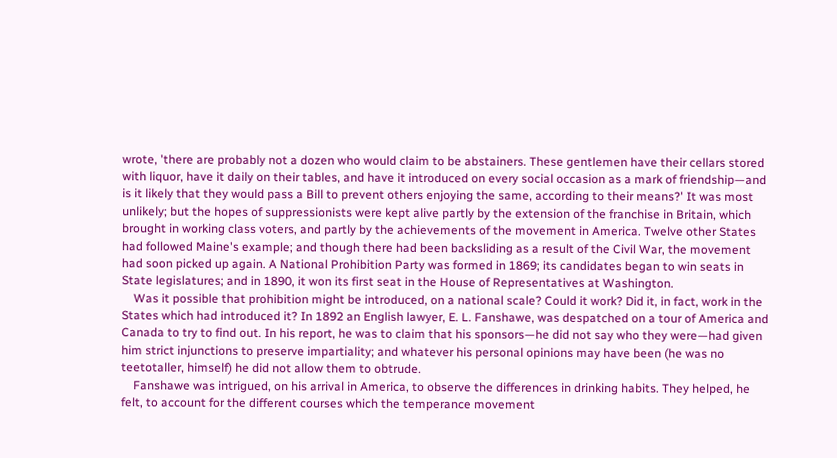wrote, 'there are probably not a dozen who would claim to be abstainers. These gentlemen have their cellars stored with liquor, have it daily on their tables, and have it introduced on every social occasion as a mark of friendship—and is it likely that they would pass a Bill to prevent others enjoying the same, according to their means?' It was most unlikely; but the hopes of suppressionists were kept alive partly by the extension of the franchise in Britain, which brought in working class voters, and partly by the achievements of the movement in America. Twelve other States had followed Maine's example; and though there had been backsliding as a result of the Civil War, the movement had soon picked up again. A National Prohibition Party was formed in 1869; its candidates began to win seats in State legislatures; and in 1890, it won its first seat in the House of Representatives at Washington.
    Was it possible that prohibition might be introduced, on a national scale? Could it work? Did it, in fact, work in the States which had introduced it? In 1892 an English lawyer, E. L. Fanshawe, was despatched on a tour of America and Canada to try to find out. In his report, he was to claim that his sponsors—he did not say who they were—had given him strict injunctions to preserve impartiality; and whatever his personal opinions may have been (he was no teetotaller, himself) he did not allow them to obtrude.
    Fanshawe was intrigued, on his arrival in America, to observe the differences in drinking habits. They helped, he felt, to account for the different courses which the temperance movement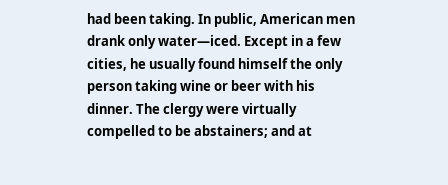had been taking. In public, American men drank only water—iced. Except in a few cities, he usually found himself the only person taking wine or beer with his dinner. The clergy were virtually compelled to be abstainers; and at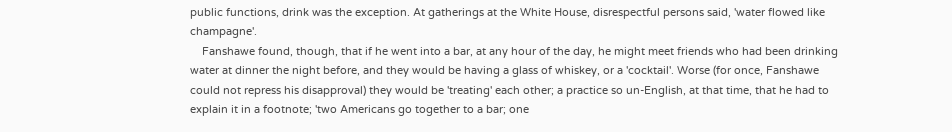public functions, drink was the exception. At gatherings at the White House, disrespectful persons said, 'water flowed like champagne'.
    Fanshawe found, though, that if he went into a bar, at any hour of the day, he might meet friends who had been drinking water at dinner the night before, and they would be having a glass of whiskey, or a 'cocktail'. Worse (for once, Fanshawe could not repress his disapproval) they would be 'treating' each other; a practice so un-English, at that time, that he had to explain it in a footnote; 'two Americans go together to a bar; one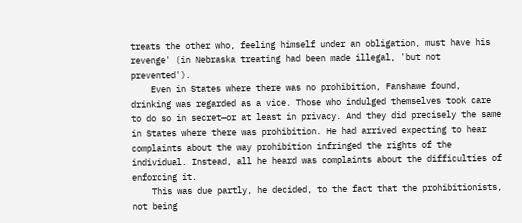treats the other who, feeling himself under an obligation, must have his revenge' (in Nebraska treating had been made illegal, 'but not prevented').
    Even in States where there was no prohibition, Fanshawe found, drinking was regarded as a vice. Those who indulged themselves took care to do so in secret—or at least in privacy. And they did precisely the same in States where there was prohibition. He had arrived expecting to hear complaints about the way prohibition infringed the rights of the individual. Instead, all he heard was complaints about the difficulties of enforcing it.
    This was due partly, he decided, to the fact that the prohibitionists, not being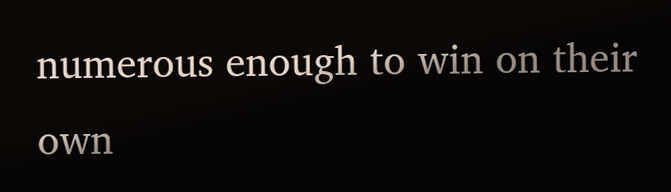numerous enough to win on their own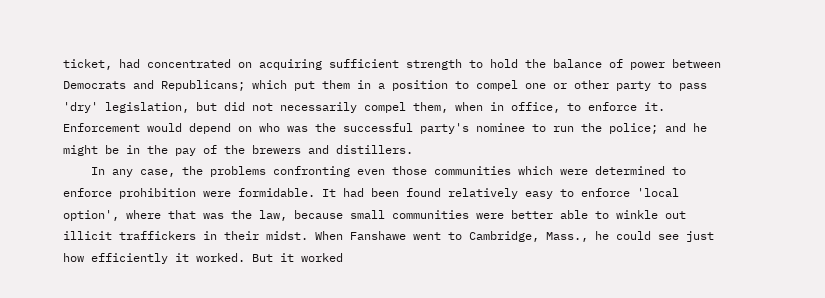ticket, had concentrated on acquiring sufficient strength to hold the balance of power between Democrats and Republicans; which put them in a position to compel one or other party to pass 'dry' legislation, but did not necessarily compel them, when in office, to enforce it. Enforcement would depend on who was the successful party's nominee to run the police; and he might be in the pay of the brewers and distillers.
    In any case, the problems confronting even those communities which were determined to enforce prohibition were formidable. It had been found relatively easy to enforce 'local option', where that was the law, because small communities were better able to winkle out illicit traffickers in their midst. When Fanshawe went to Cambridge, Mass., he could see just how efficiently it worked. But it worked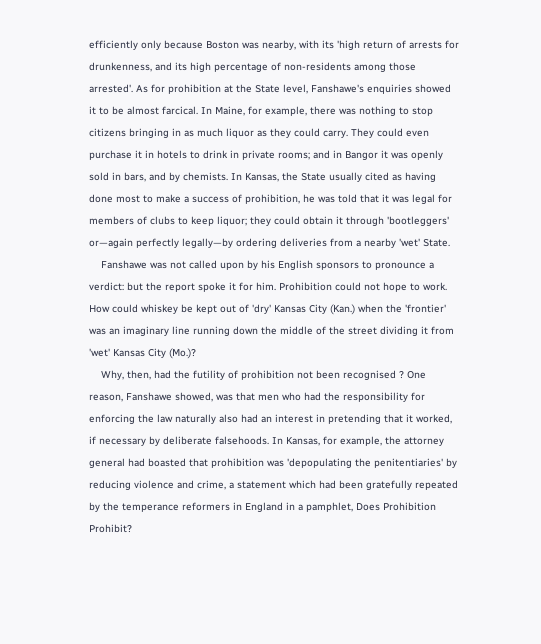efficiently only because Boston was nearby, with its 'high return of arrests for drunkenness, and its high percentage of non-residents among those arrested'. As for prohibition at the State level, Fanshawe's enquiries showed it to be almost farcical. In Maine, for example, there was nothing to stop citizens bringing in as much liquor as they could carry. They could even purchase it in hotels to drink in private rooms; and in Bangor it was openly sold in bars, and by chemists. In Kansas, the State usually cited as having done most to make a success of prohibition, he was told that it was legal for members of clubs to keep liquor; they could obtain it through 'bootleggers' or—again perfectly legally—by ordering deliveries from a nearby 'wet' State.
    Fanshawe was not called upon by his English sponsors to pronounce a verdict: but the report spoke it for him. Prohibition could not hope to work. How could whiskey be kept out of 'dry' Kansas City (Kan.) when the 'frontier' was an imaginary line running down the middle of the street dividing it from 'wet' Kansas City (Mo.)?
    Why, then, had the futility of prohibition not been recognised ? One reason, Fanshawe showed, was that men who had the responsibility for enforcing the law naturally also had an interest in pretending that it worked, if necessary by deliberate falsehoods. In Kansas, for example, the attorney general had boasted that prohibition was 'depopulating the penitentiaries' by reducing violence and crime, a statement which had been gratefully repeated by the temperance reformers in England in a pamphlet, Does Prohibition Prohibit?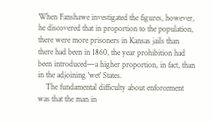When Fanshawe investigated the figures, however, he discovered that in proportion to the population, there were more prisoners in Kansas jails than there had been in 1860, the year prohibition had been introduced—a higher proportion, in fact, than in the adjoining 'wet' States.
    The fundamental difficulty about enforcement was that the man in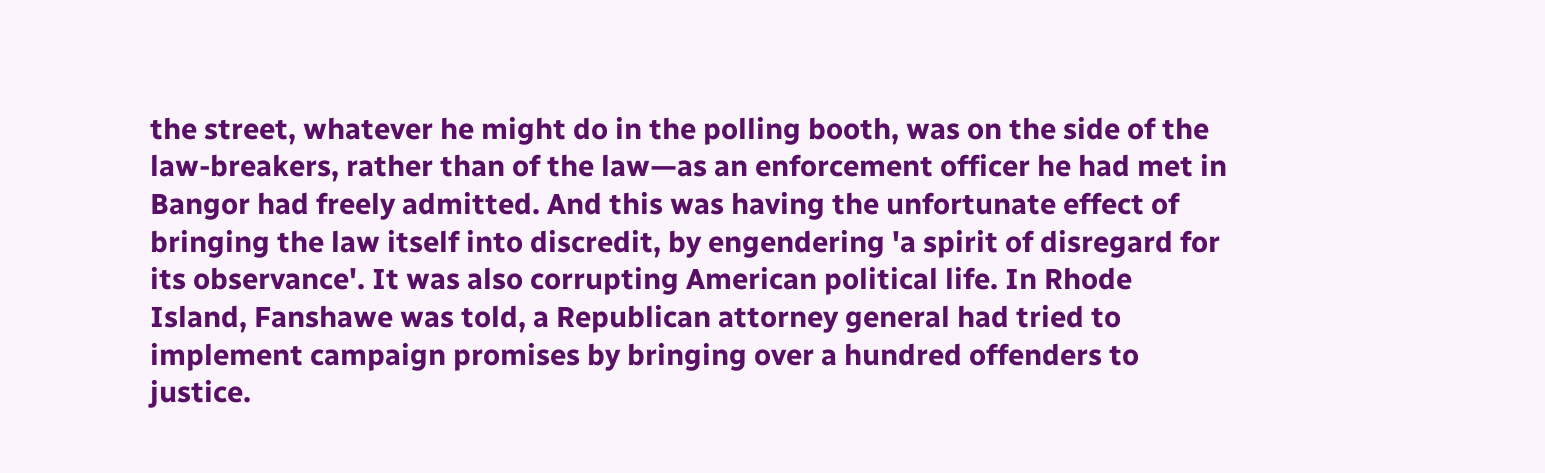the street, whatever he might do in the polling booth, was on the side of the law-breakers, rather than of the law—as an enforcement officer he had met in Bangor had freely admitted. And this was having the unfortunate effect of bringing the law itself into discredit, by engendering 'a spirit of disregard for its observance'. It was also corrupting American political life. In Rhode Island, Fanshawe was told, a Republican attorney general had tried to implement campaign promises by bringing over a hundred offenders to justice.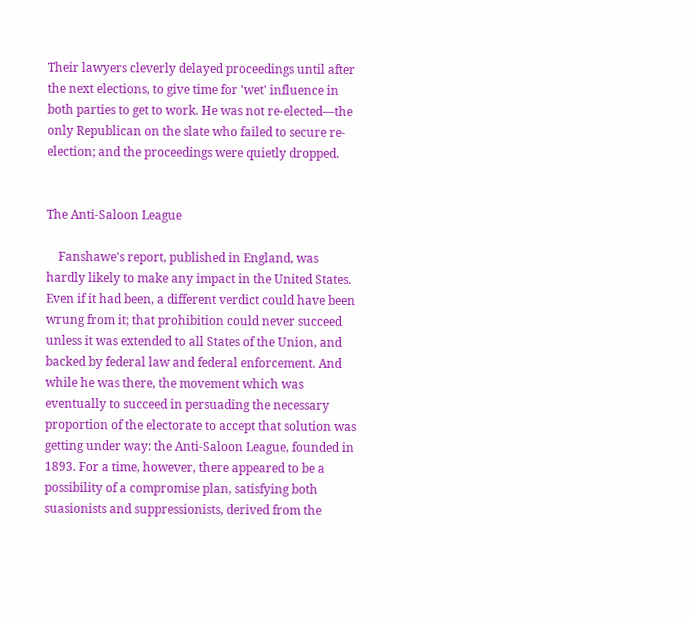Their lawyers cleverly delayed proceedings until after the next elections, to give time for 'wet' influence in both parties to get to work. He was not re-elected—the only Republican on the slate who failed to secure re-election; and the proceedings were quietly dropped.


The Anti-Saloon League

    Fanshawe's report, published in England, was hardly likely to make any impact in the United States. Even if it had been, a different verdict could have been wrung from it; that prohibition could never succeed unless it was extended to all States of the Union, and backed by federal law and federal enforcement. And while he was there, the movement which was eventually to succeed in persuading the necessary proportion of the electorate to accept that solution was getting under way: the Anti-Saloon League, founded in 1893. For a time, however, there appeared to be a possibility of a compromise plan, satisfying both suasionists and suppressionists, derived from the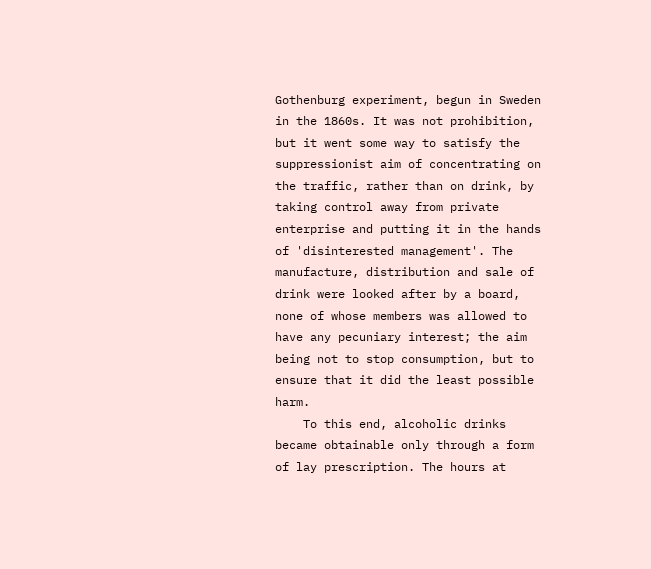Gothenburg experiment, begun in Sweden in the 1860s. It was not prohibition, but it went some way to satisfy the suppressionist aim of concentrating on the traffic, rather than on drink, by taking control away from private enterprise and putting it in the hands of 'disinterested management'. The manufacture, distribution and sale of drink were looked after by a board, none of whose members was allowed to have any pecuniary interest; the aim being not to stop consumption, but to ensure that it did the least possible harm.
    To this end, alcoholic drinks became obtainable only through a form of lay prescription. The hours at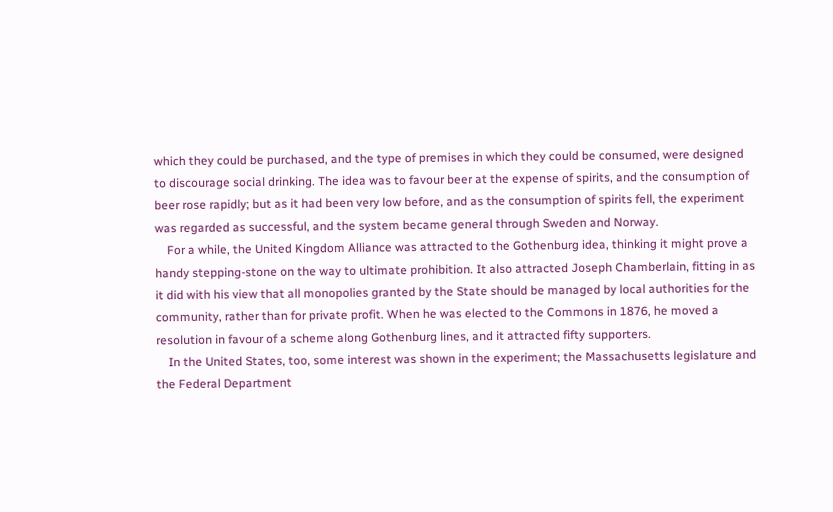which they could be purchased, and the type of premises in which they could be consumed, were designed to discourage social drinking. The idea was to favour beer at the expense of spirits, and the consumption of beer rose rapidly; but as it had been very low before, and as the consumption of spirits fell, the experiment was regarded as successful, and the system became general through Sweden and Norway.
    For a while, the United Kingdom Alliance was attracted to the Gothenburg idea, thinking it might prove a handy stepping-stone on the way to ultimate prohibition. It also attracted Joseph Chamberlain, fitting in as it did with his view that all monopolies granted by the State should be managed by local authorities for the community, rather than for private profit. When he was elected to the Commons in 1876, he moved a resolution in favour of a scheme along Gothenburg lines, and it attracted fifty supporters.
    In the United States, too, some interest was shown in the experiment; the Massachusetts legislature and the Federal Department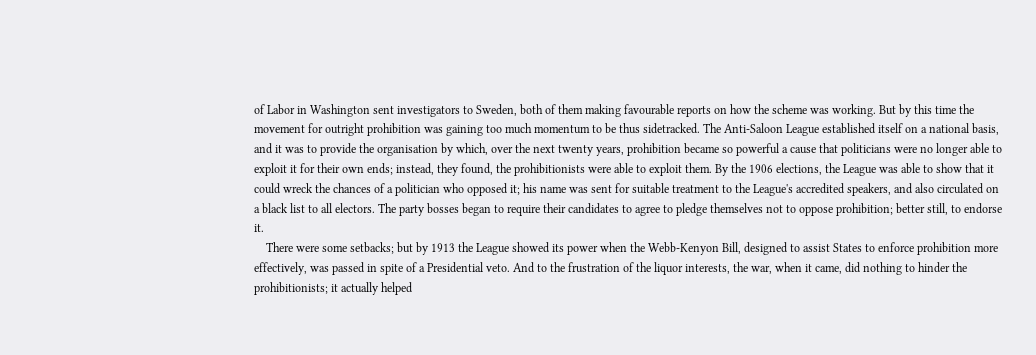of Labor in Washington sent investigators to Sweden, both of them making favourable reports on how the scheme was working. But by this time the movement for outright prohibition was gaining too much momentum to be thus sidetracked. The Anti-Saloon League established itself on a national basis, and it was to provide the organisation by which, over the next twenty years, prohibition became so powerful a cause that politicians were no longer able to exploit it for their own ends; instead, they found, the prohibitionists were able to exploit them. By the 1906 elections, the League was able to show that it could wreck the chances of a politician who opposed it; his name was sent for suitable treatment to the League's accredited speakers, and also circulated on a black list to all electors. The party bosses began to require their candidates to agree to pledge themselves not to oppose prohibition; better still, to endorse it.
    There were some setbacks; but by 1913 the League showed its power when the Webb-Kenyon Bill, designed to assist States to enforce prohibition more effectively, was passed in spite of a Presidential veto. And to the frustration of the liquor interests, the war, when it came, did nothing to hinder the prohibitionists; it actually helped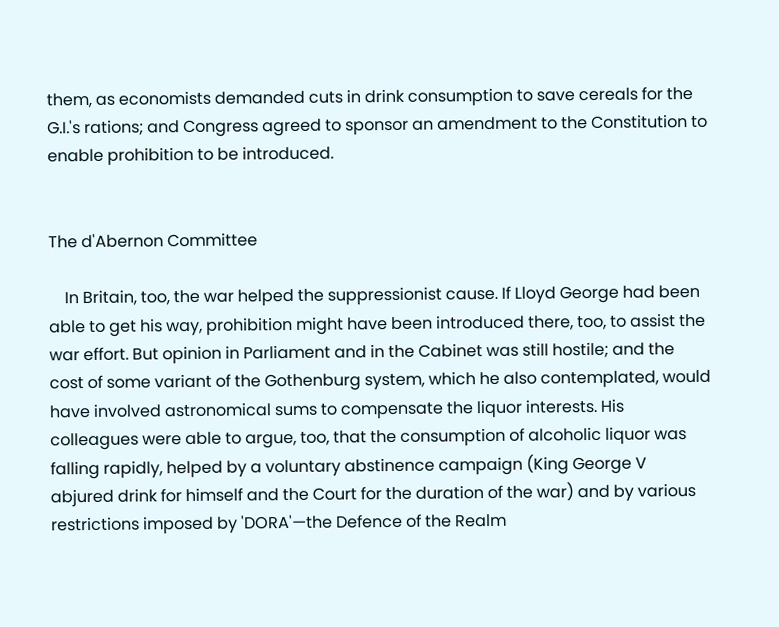them, as economists demanded cuts in drink consumption to save cereals for the G.I.'s rations; and Congress agreed to sponsor an amendment to the Constitution to enable prohibition to be introduced.


The d'Abernon Committee

    In Britain, too, the war helped the suppressionist cause. If Lloyd George had been able to get his way, prohibition might have been introduced there, too, to assist the war effort. But opinion in Parliament and in the Cabinet was still hostile; and the cost of some variant of the Gothenburg system, which he also contemplated, would have involved astronomical sums to compensate the liquor interests. His colleagues were able to argue, too, that the consumption of alcoholic liquor was falling rapidly, helped by a voluntary abstinence campaign (King George V abjured drink for himself and the Court for the duration of the war) and by various restrictions imposed by 'DORA'—the Defence of the Realm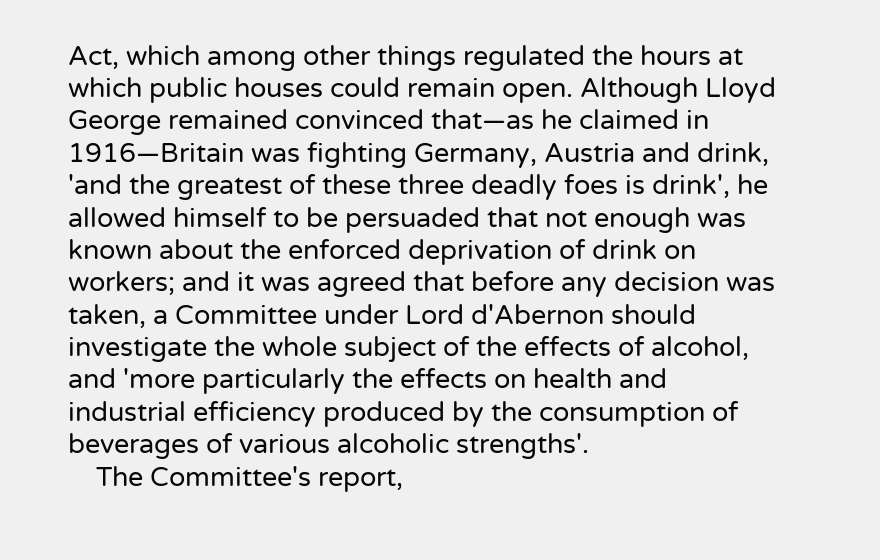Act, which among other things regulated the hours at which public houses could remain open. Although Lloyd George remained convinced that—as he claimed in 1916—Britain was fighting Germany, Austria and drink, 'and the greatest of these three deadly foes is drink', he allowed himself to be persuaded that not enough was known about the enforced deprivation of drink on workers; and it was agreed that before any decision was taken, a Committee under Lord d'Abernon should investigate the whole subject of the effects of alcohol, and 'more particularly the effects on health and industrial efficiency produced by the consumption of beverages of various alcoholic strengths'.
    The Committee's report,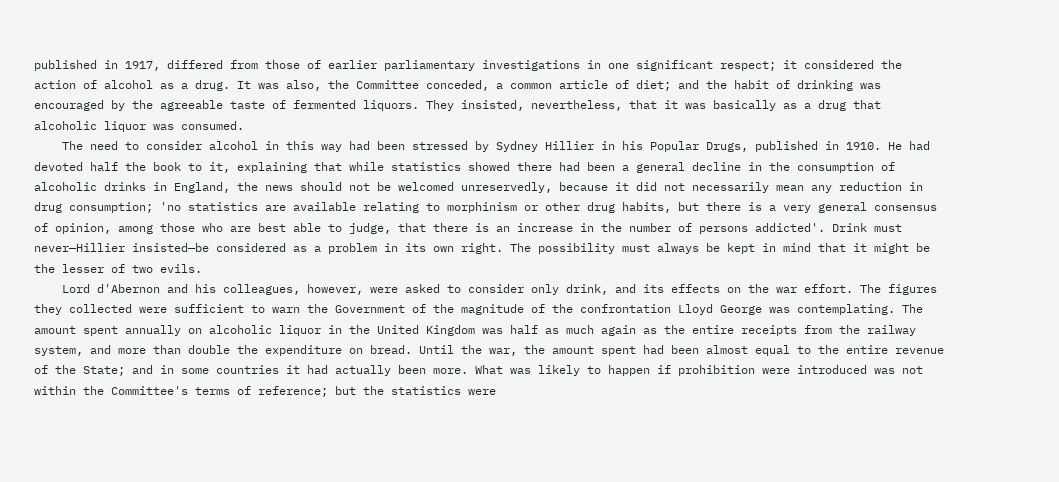published in 1917, differed from those of earlier parliamentary investigations in one significant respect; it considered the action of alcohol as a drug. It was also, the Committee conceded, a common article of diet; and the habit of drinking was encouraged by the agreeable taste of fermented liquors. They insisted, nevertheless, that it was basically as a drug that alcoholic liquor was consumed.
    The need to consider alcohol in this way had been stressed by Sydney Hillier in his Popular Drugs, published in 1910. He had devoted half the book to it, explaining that while statistics showed there had been a general decline in the consumption of alcoholic drinks in England, the news should not be welcomed unreservedly, because it did not necessarily mean any reduction in drug consumption; 'no statistics are available relating to morphinism or other drug habits, but there is a very general consensus of opinion, among those who are best able to judge, that there is an increase in the number of persons addicted'. Drink must never—Hillier insisted—be considered as a problem in its own right. The possibility must always be kept in mind that it might be the lesser of two evils.
    Lord d'Abernon and his colleagues, however, were asked to consider only drink, and its effects on the war effort. The figures they collected were sufficient to warn the Government of the magnitude of the confrontation Lloyd George was contemplating. The amount spent annually on alcoholic liquor in the United Kingdom was half as much again as the entire receipts from the railway system, and more than double the expenditure on bread. Until the war, the amount spent had been almost equal to the entire revenue of the State; and in some countries it had actually been more. What was likely to happen if prohibition were introduced was not within the Committee's terms of reference; but the statistics were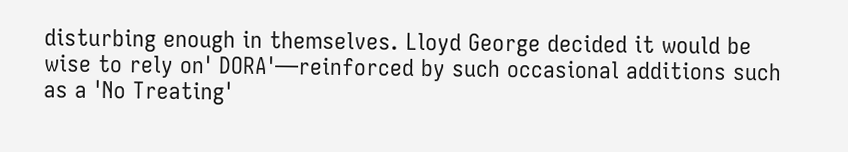disturbing enough in themselves. Lloyd George decided it would be wise to rely on' DORA'—reinforced by such occasional additions such as a 'No Treating'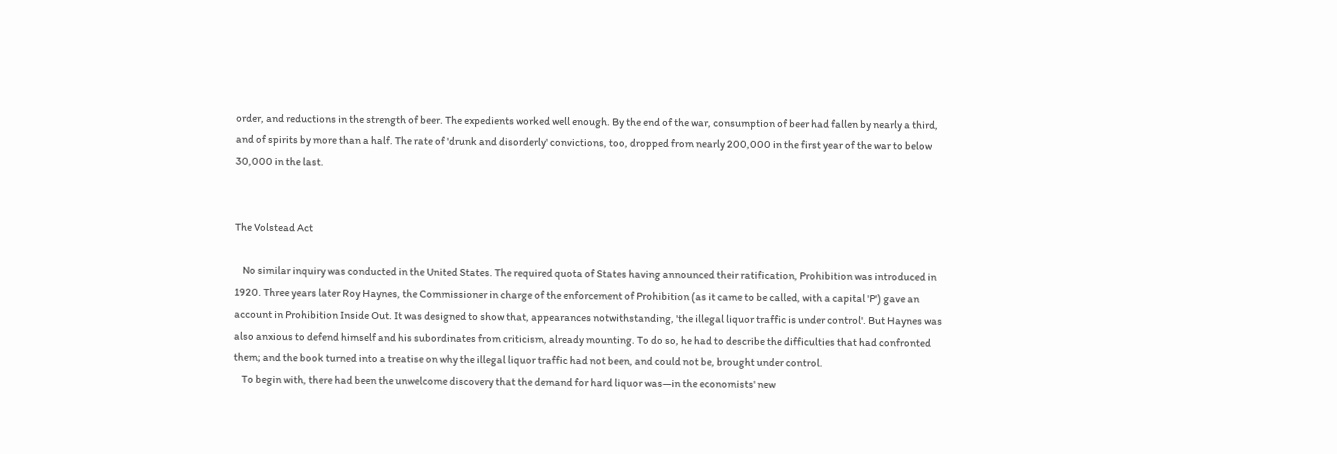order, and reductions in the strength of beer. The expedients worked well enough. By the end of the war, consumption of beer had fallen by nearly a third, and of spirits by more than a half. The rate of 'drunk and disorderly' convictions, too, dropped from nearly 200,000 in the first year of the war to below 30,000 in the last.


The Volstead Act

    No similar inquiry was conducted in the United States. The required quota of States having announced their ratification, Prohibition was introduced in 1920. Three years later Roy Haynes, the Commissioner in charge of the enforcement of Prohibition (as it came to be called, with a capital 'P') gave an account in Prohibition Inside Out. It was designed to show that, appearances notwithstanding, 'the illegal liquor traffic is under control'. But Haynes was also anxious to defend himself and his subordinates from criticism, already mounting. To do so, he had to describe the difficulties that had confronted them; and the book turned into a treatise on why the illegal liquor traffic had not been, and could not be, brought under control.
    To begin with, there had been the unwelcome discovery that the demand for hard liquor was—in the economists' new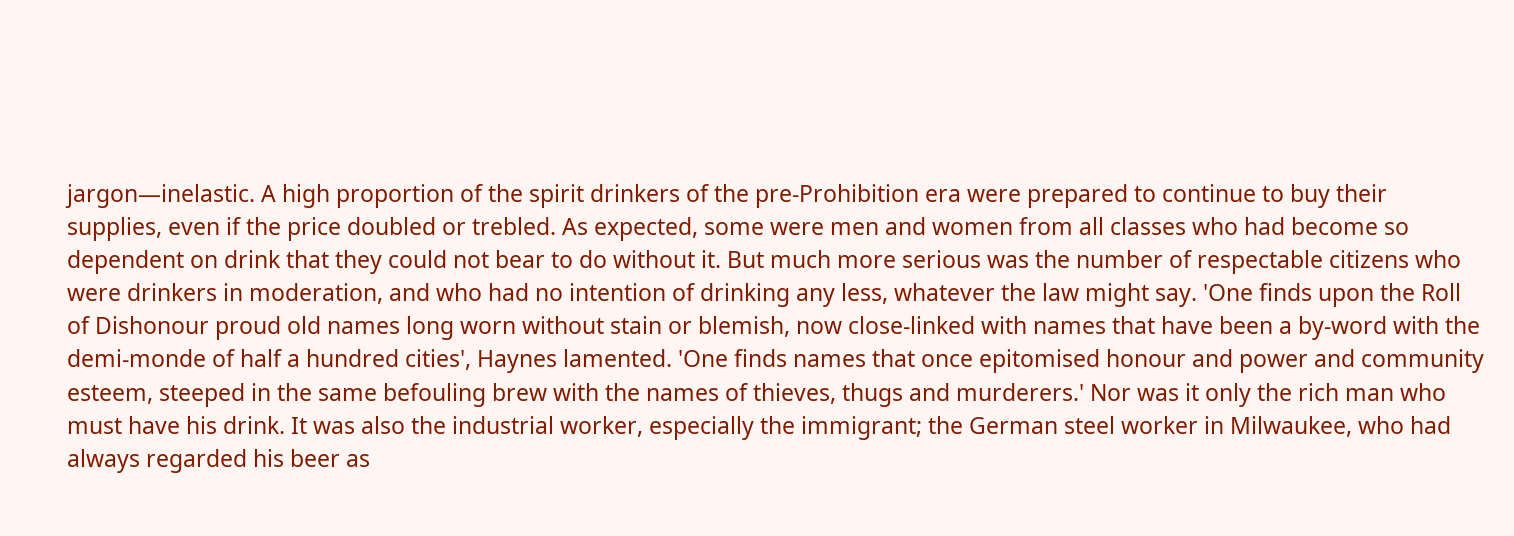jargon—inelastic. A high proportion of the spirit drinkers of the pre-Prohibition era were prepared to continue to buy their supplies, even if the price doubled or trebled. As expected, some were men and women from all classes who had become so dependent on drink that they could not bear to do without it. But much more serious was the number of respectable citizens who were drinkers in moderation, and who had no intention of drinking any less, whatever the law might say. 'One finds upon the Roll of Dishonour proud old names long worn without stain or blemish, now close-linked with names that have been a by-word with the demi-monde of half a hundred cities', Haynes lamented. 'One finds names that once epitomised honour and power and community esteem, steeped in the same befouling brew with the names of thieves, thugs and murderers.' Nor was it only the rich man who must have his drink. It was also the industrial worker, especially the immigrant; the German steel worker in Milwaukee, who had always regarded his beer as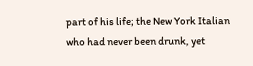part of his life; the New York Italian who had never been drunk, yet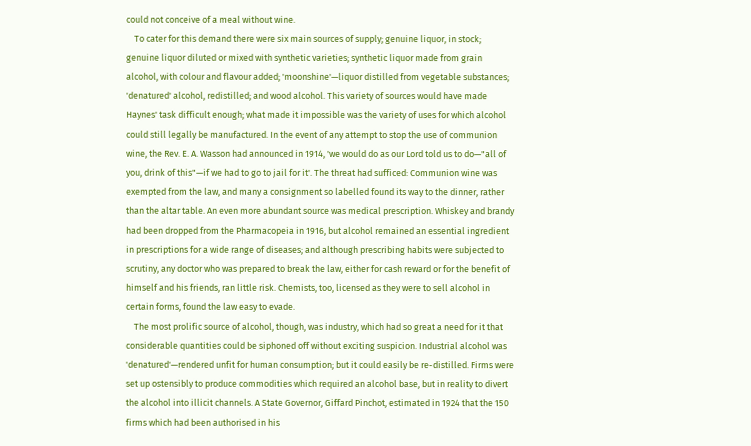could not conceive of a meal without wine.
    To cater for this demand there were six main sources of supply; genuine liquor, in stock; genuine liquor diluted or mixed with synthetic varieties; synthetic liquor made from grain alcohol, with colour and flavour added; 'moonshine'—liquor distilled from vegetable substances; 'denatured' alcohol, redistilled; and wood alcohol. This variety of sources would have made Haynes' task difficult enough; what made it impossible was the variety of uses for which alcohol could still legally be manufactured. In the event of any attempt to stop the use of communion wine, the Rev. E. A. Wasson had announced in 1914, 'we would do as our Lord told us to do—"all of you, drink of this"—if we had to go to jail for it'. The threat had sufficed: Communion wine was exempted from the law, and many a consignment so labelled found its way to the dinner, rather than the altar table. An even more abundant source was medical prescription. Whiskey and brandy had been dropped from the Pharmacopeia in 1916, but alcohol remained an essential ingredient in prescriptions for a wide range of diseases; and although prescribing habits were subjected to scrutiny, any doctor who was prepared to break the law, either for cash reward or for the benefit of himself and his friends, ran little risk. Chemists, too, licensed as they were to sell alcohol in certain forms, found the law easy to evade.
    The most prolific source of alcohol, though, was industry, which had so great a need for it that considerable quantities could be siphoned off without exciting suspicion. Industrial alcohol was 'denatured'—rendered unfit for human consumption; but it could easily be re-distilled. Firms were set up ostensibly to produce commodities which required an alcohol base, but in reality to divert the alcohol into illicit channels. A State Governor, Giffard Pinchot, estimated in 1924 that the 150 firms which had been authorised in his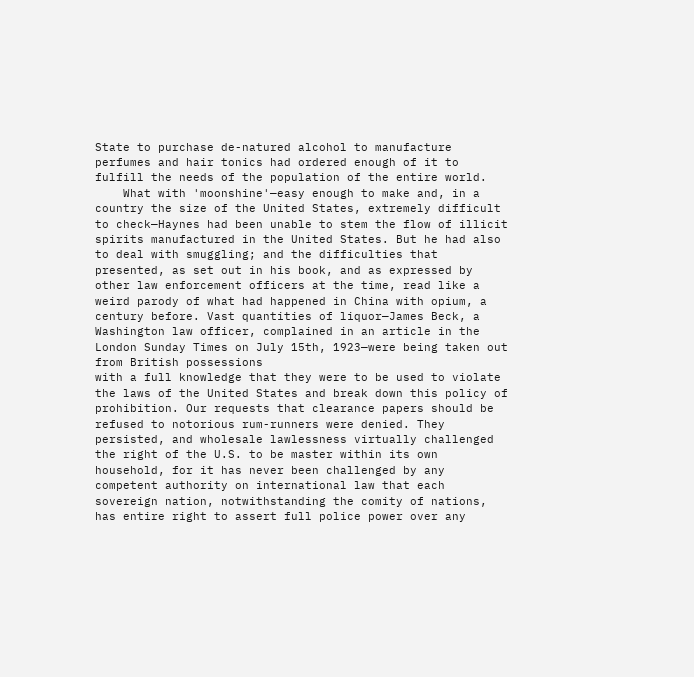State to purchase de-natured alcohol to manufacture perfumes and hair tonics had ordered enough of it to fulfill the needs of the population of the entire world.
    What with 'moonshine'—easy enough to make and, in a country the size of the United States, extremely difficult to check—Haynes had been unable to stem the flow of illicit spirits manufactured in the United States. But he had also to deal with smuggling; and the difficulties that presented, as set out in his book, and as expressed by other law enforcement officers at the time, read like a weird parody of what had happened in China with opium, a century before. Vast quantities of liquor—James Beck, a Washington law officer, complained in an article in the London Sunday Times on July 15th, 1923—were being taken out from British possessions
with a full knowledge that they were to be used to violate the laws of the United States and break down this policy of prohibition. Our requests that clearance papers should be refused to notorious rum-runners were denied. They persisted, and wholesale lawlessness virtually challenged the right of the U.S. to be master within its own household, for it has never been challenged by any competent authority on international law that each sovereign nation, notwithstanding the comity of nations, has entire right to assert full police power over any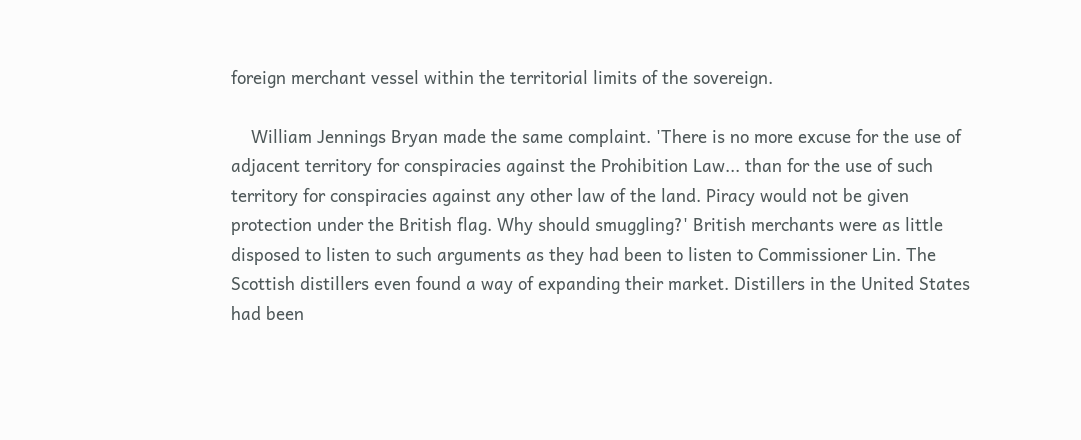foreign merchant vessel within the territorial limits of the sovereign.

    William Jennings Bryan made the same complaint. 'There is no more excuse for the use of adjacent territory for conspiracies against the Prohibition Law... than for the use of such territory for conspiracies against any other law of the land. Piracy would not be given protection under the British flag. Why should smuggling?' British merchants were as little disposed to listen to such arguments as they had been to listen to Commissioner Lin. The Scottish distillers even found a way of expanding their market. Distillers in the United States had been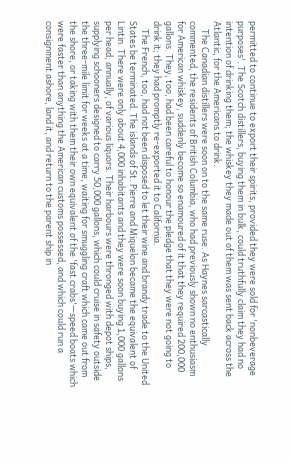permitted to continue to export their spirits, provided they were sold for 'nonbeverage purposes'. The Scotch distillers, buying them in bulk, could truthfully claim they had no intention of drinking them; the whiskey they made out of them was sent back across the Atlantic, for the Americans to drink.
    The Canadian distillers were soon on to the same ruse. As Haynes sarcastically commented, the residents of British Columbia, who had previously shown no enthusiasm for American whiskey, suddenly become so enamoured of it that they required 200,000 gallons. They, too, had been careful to honour the pledge that they were not going to drink it; they had promptly re-exported it to California.
    The French, too, had not been disposed to let their wine and brandy trade to the United States be terminated. The islands of St. Pierre and Miquelon became the equivalent of Lintin. There were only about 4,000 inhabitants and they were soon buying 1,000 gallons per head, annually, of various liquors. Their harbours were thronged with depot ships, supplying schooners designed to carry 50,000 gallons, which could cruise in safety outside the three-mile limit for weeks at a time, waiting for smuggling craft which came out from the shore, or taking with them their own equivalent of the 'fast crabs'—speed boats which were faster than anything the American customs possessed, and which could run a consignment ashore, land it, and return to the parent ship in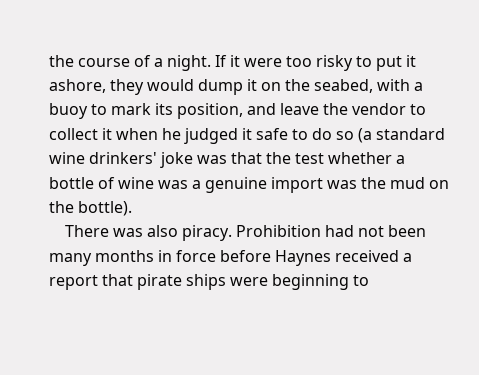the course of a night. If it were too risky to put it ashore, they would dump it on the seabed, with a buoy to mark its position, and leave the vendor to collect it when he judged it safe to do so (a standard wine drinkers' joke was that the test whether a bottle of wine was a genuine import was the mud on the bottle).
    There was also piracy. Prohibition had not been many months in force before Haynes received a report that pirate ships were beginning to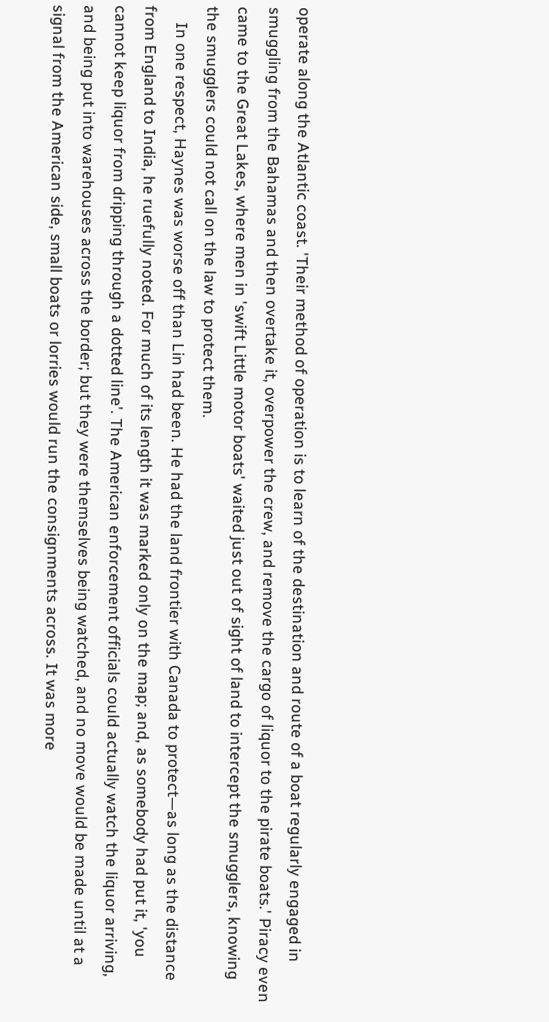operate along the Atlantic coast. 'Their method of operation is to learn of the destination and route of a boat regularly engaged in smuggling from the Bahamas and then overtake it, overpower the crew, and remove the cargo of liquor to the pirate boats.' Piracy even came to the Great Lakes, where men in 'swift Little motor boats' waited just out of sight of land to intercept the smugglers, knowing the smugglers could not call on the law to protect them.
    In one respect, Haynes was worse off than Lin had been. He had the land frontier with Canada to protect—as long as the distance from England to India, he ruefully noted. For much of its length it was marked only on the map; and, as somebody had put it, 'you cannot keep liquor from dripping through a dotted line'. The American enforcement officials could actually watch the liquor arriving, and being put into warehouses across the border; but they were themselves being watched, and no move would be made until at a signal from the American side, small boats or lorries would run the consignments across. It was more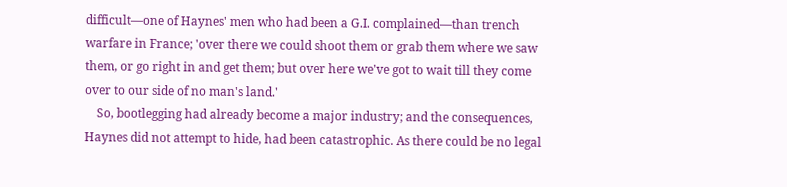difficult—one of Haynes' men who had been a G.I. complained—than trench warfare in France; 'over there we could shoot them or grab them where we saw them, or go right in and get them; but over here we've got to wait till they come over to our side of no man's land.'
    So, bootlegging had already become a major industry; and the consequences, Haynes did not attempt to hide, had been catastrophic. As there could be no legal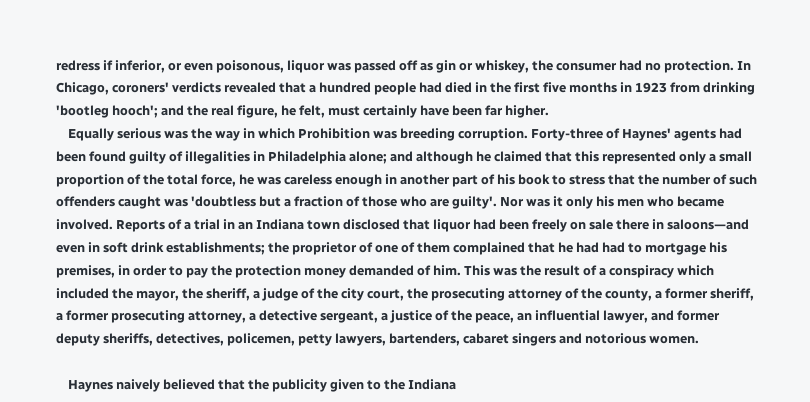redress if inferior, or even poisonous, liquor was passed off as gin or whiskey, the consumer had no protection. In Chicago, coroners' verdicts revealed that a hundred people had died in the first five months in 1923 from drinking 'bootleg hooch'; and the real figure, he felt, must certainly have been far higher.
    Equally serious was the way in which Prohibition was breeding corruption. Forty-three of Haynes' agents had been found guilty of illegalities in Philadelphia alone; and although he claimed that this represented only a small proportion of the total force, he was careless enough in another part of his book to stress that the number of such offenders caught was 'doubtless but a fraction of those who are guilty'. Nor was it only his men who became involved. Reports of a trial in an Indiana town disclosed that liquor had been freely on sale there in saloons—and even in soft drink establishments; the proprietor of one of them complained that he had had to mortgage his premises, in order to pay the protection money demanded of him. This was the result of a conspiracy which
included the mayor, the sheriff, a judge of the city court, the prosecuting attorney of the county, a former sheriff, a former prosecuting attorney, a detective sergeant, a justice of the peace, an influential lawyer, and former deputy sheriffs, detectives, policemen, petty lawyers, bartenders, cabaret singers and notorious women.

    Haynes naively believed that the publicity given to the Indiana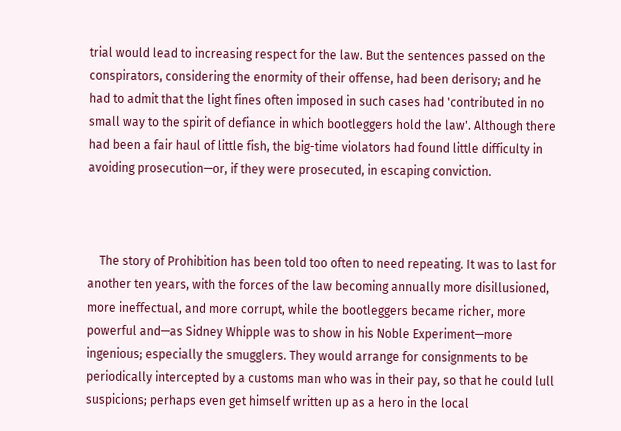trial would lead to increasing respect for the law. But the sentences passed on the conspirators, considering the enormity of their offense, had been derisory; and he had to admit that the light fines often imposed in such cases had 'contributed in no small way to the spirit of defiance in which bootleggers hold the law'. Although there had been a fair haul of little fish, the big-time violators had found little difficulty in avoiding prosecution—or, if they were prosecuted, in escaping conviction.



    The story of Prohibition has been told too often to need repeating. It was to last for another ten years, with the forces of the law becoming annually more disillusioned, more ineffectual, and more corrupt, while the bootleggers became richer, more powerful and—as Sidney Whipple was to show in his Noble Experiment—more ingenious; especially the smugglers. They would arrange for consignments to be periodically intercepted by a customs man who was in their pay, so that he could lull suspicions; perhaps even get himself written up as a hero in the local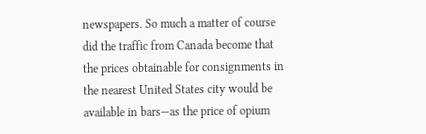newspapers. So much a matter of course did the traffic from Canada become that the prices obtainable for consignments in the nearest United States city would be available in bars—as the price of opium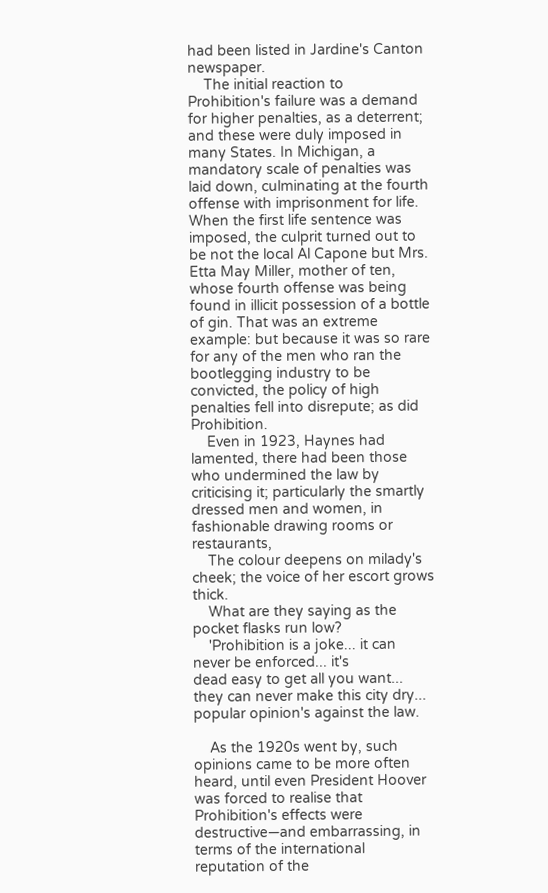had been listed in Jardine's Canton newspaper.
    The initial reaction to Prohibition's failure was a demand for higher penalties, as a deterrent; and these were duly imposed in many States. In Michigan, a mandatory scale of penalties was laid down, culminating at the fourth offense with imprisonment for life. When the first life sentence was imposed, the culprit turned out to be not the local Al Capone but Mrs. Etta May Miller, mother of ten, whose fourth offense was being found in illicit possession of a bottle of gin. That was an extreme example: but because it was so rare for any of the men who ran the bootlegging industry to be convicted, the policy of high penalties fell into disrepute; as did Prohibition.
    Even in 1923, Haynes had lamented, there had been those who undermined the law by criticising it; particularly the smartly dressed men and women, in fashionable drawing rooms or restaurants,
    The colour deepens on milady's cheek; the voice of her escort grows thick.
    What are they saying as the pocket flasks run low?
    'Prohibition is a joke... it can never be enforced... it's
dead easy to get all you want... they can never make this city dry... popular opinion's against the law.

    As the 1920s went by, such opinions came to be more often heard, until even President Hoover was forced to realise that Prohibition's effects were destructive—and embarrassing, in terms of the international reputation of the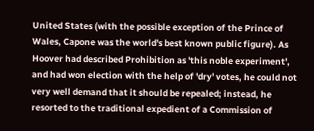United States (with the possible exception of the Prince of Wales, Capone was the world's best known public figure). As Hoover had described Prohibition as 'this noble experiment', and had won election with the help of 'dry' votes, he could not very well demand that it should be repealed; instead, he resorted to the traditional expedient of a Commission of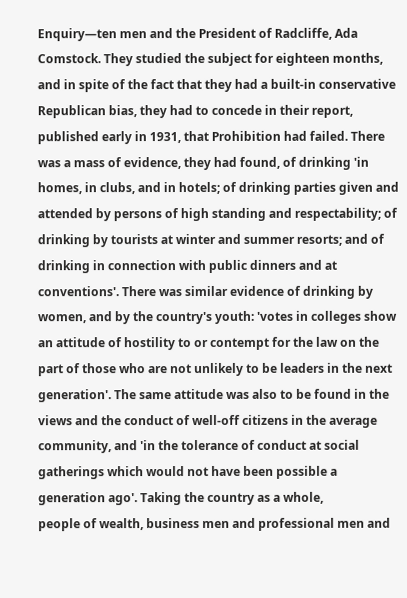Enquiry—ten men and the President of Radcliffe, Ada Comstock. They studied the subject for eighteen months, and in spite of the fact that they had a built-in conservative Republican bias, they had to concede in their report, published early in 1931, that Prohibition had failed. There was a mass of evidence, they had found, of drinking 'in homes, in clubs, and in hotels; of drinking parties given and attended by persons of high standing and respectability; of drinking by tourists at winter and summer resorts; and of drinking in connection with public dinners and at conventions'. There was similar evidence of drinking by women, and by the country's youth: 'votes in colleges show an attitude of hostility to or contempt for the law on the part of those who are not unlikely to be leaders in the next generation'. The same attitude was also to be found in the views and the conduct of well-off citizens in the average community, and 'in the tolerance of conduct at social gatherings which would not have been possible a generation ago'. Taking the country as a whole,
people of wealth, business men and professional men and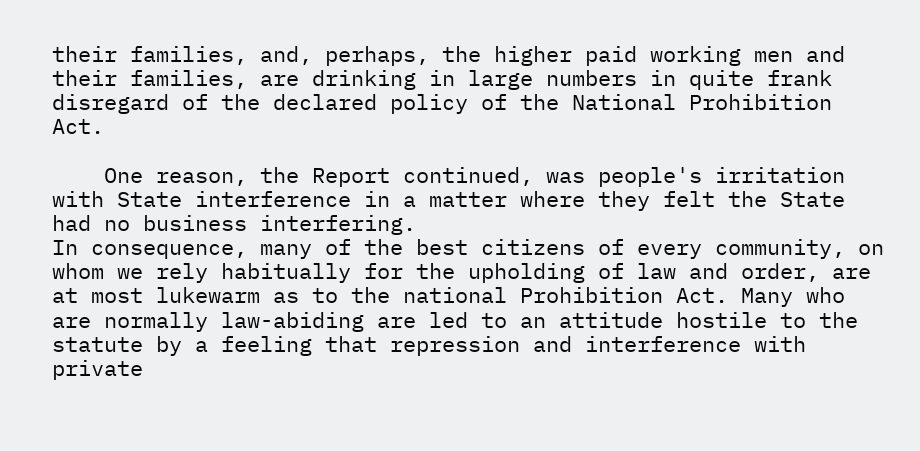their families, and, perhaps, the higher paid working men and their families, are drinking in large numbers in quite frank disregard of the declared policy of the National Prohibition Act.

    One reason, the Report continued, was people's irritation with State interference in a matter where they felt the State had no business interfering.
In consequence, many of the best citizens of every community, on whom we rely habitually for the upholding of law and order, are at most lukewarm as to the national Prohibition Act. Many who are normally law-abiding are led to an attitude hostile to the statute by a feeling that repression and interference with private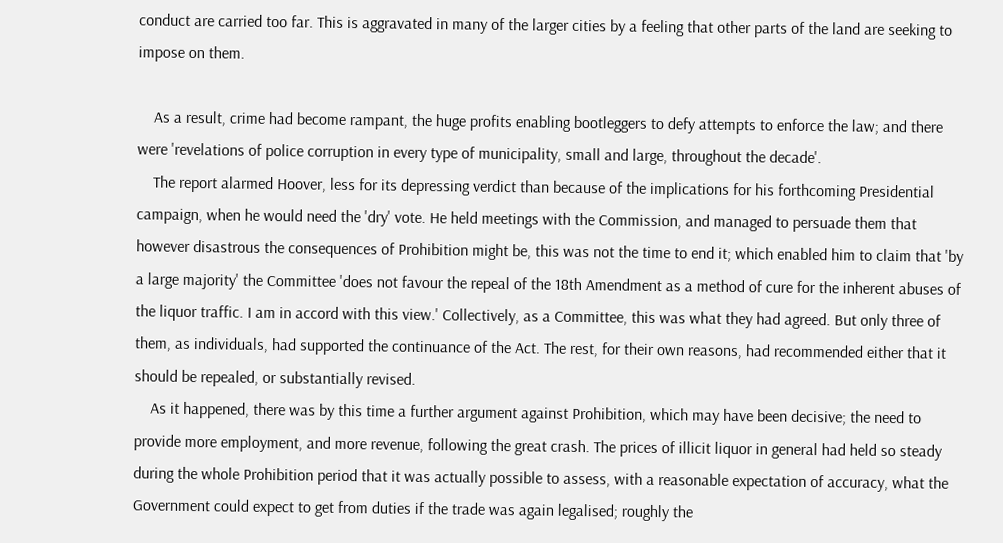conduct are carried too far. This is aggravated in many of the larger cities by a feeling that other parts of the land are seeking to impose on them.

    As a result, crime had become rampant, the huge profits enabling bootleggers to defy attempts to enforce the law; and there were 'revelations of police corruption in every type of municipality, small and large, throughout the decade'.
    The report alarmed Hoover, less for its depressing verdict than because of the implications for his forthcoming Presidential campaign, when he would need the 'dry' vote. He held meetings with the Commission, and managed to persuade them that however disastrous the consequences of Prohibition might be, this was not the time to end it; which enabled him to claim that 'by a large majority' the Committee 'does not favour the repeal of the 18th Amendment as a method of cure for the inherent abuses of the liquor traffic. I am in accord with this view.' Collectively, as a Committee, this was what they had agreed. But only three of them, as individuals, had supported the continuance of the Act. The rest, for their own reasons, had recommended either that it should be repealed, or substantially revised.
    As it happened, there was by this time a further argument against Prohibition, which may have been decisive; the need to provide more employment, and more revenue, following the great crash. The prices of illicit liquor in general had held so steady during the whole Prohibition period that it was actually possible to assess, with a reasonable expectation of accuracy, what the Government could expect to get from duties if the trade was again legalised; roughly the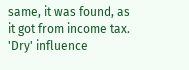same, it was found, as it got from income tax. 'Dry' influence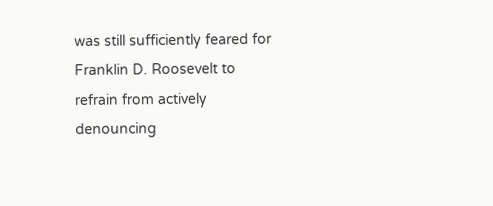was still sufficiently feared for Franklin D. Roosevelt to refrain from actively denouncing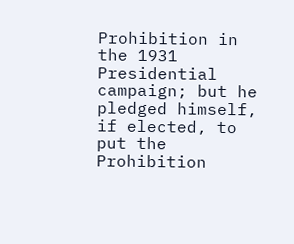Prohibition in the 1931 Presidential campaign; but he pledged himself, if elected, to put the Prohibition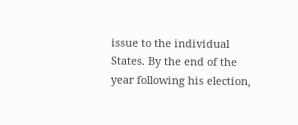issue to the individual States. By the end of the year following his election,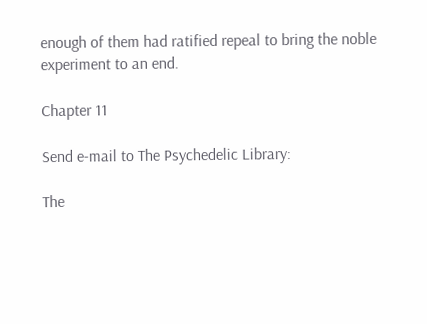enough of them had ratified repeal to bring the noble experiment to an end.

Chapter 11

Send e-mail to The Psychedelic Library:

The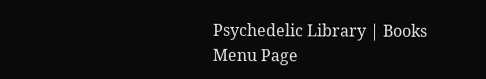Psychedelic Library | Books Menu Page